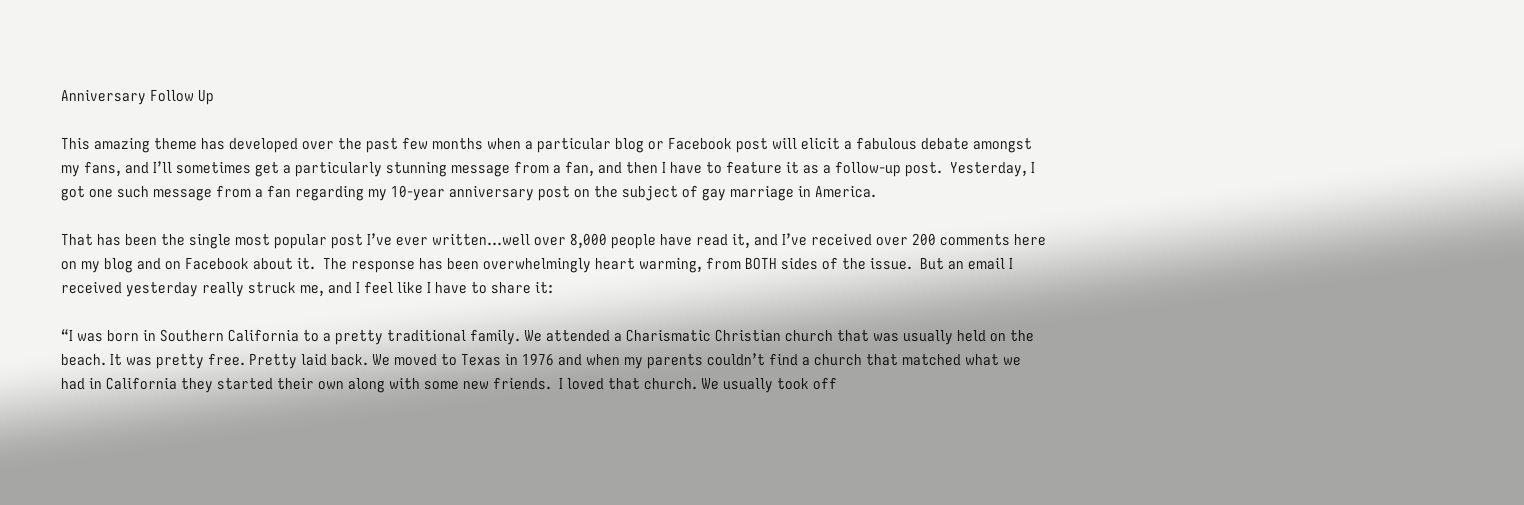Anniversary Follow Up

This amazing theme has developed over the past few months when a particular blog or Facebook post will elicit a fabulous debate amongst my fans, and I’ll sometimes get a particularly stunning message from a fan, and then I have to feature it as a follow-up post.  Yesterday, I got one such message from a fan regarding my 10-year anniversary post on the subject of gay marriage in America.

That has been the single most popular post I’ve ever written…well over 8,000 people have read it, and I’ve received over 200 comments here on my blog and on Facebook about it.  The response has been overwhelmingly heart warming, from BOTH sides of the issue.  But an email I received yesterday really struck me, and I feel like I have to share it:

“I was born in Southern California to a pretty traditional family. We attended a Charismatic Christian church that was usually held on the beach. It was pretty free. Pretty laid back. We moved to Texas in 1976 and when my parents couldn’t find a church that matched what we had in California they started their own along with some new friends.  I loved that church. We usually took off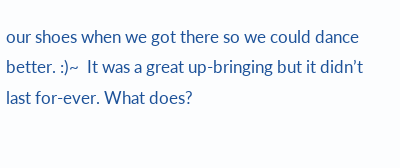our shoes when we got there so we could dance better. :)~  It was a great up-bringing but it didn’t last for-ever. What does?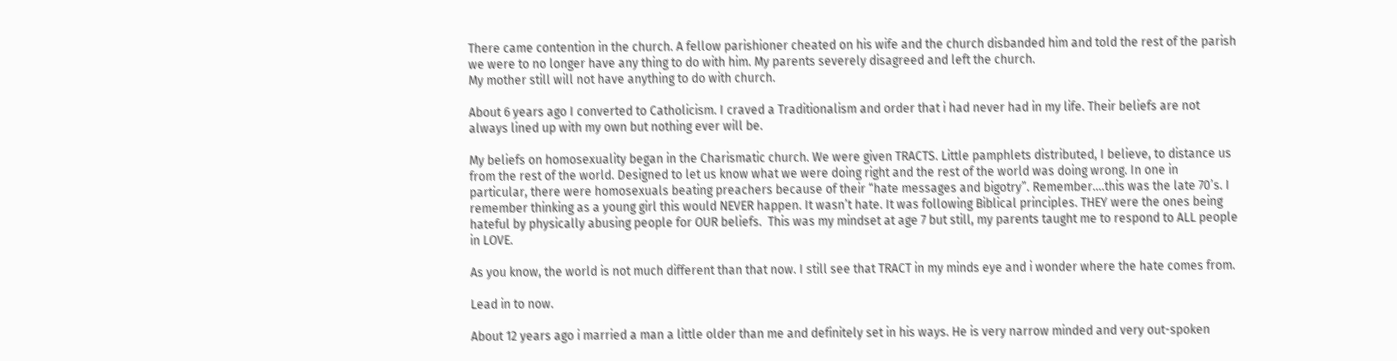There came contention in the church. A fellow parishioner cheated on his wife and the church disbanded him and told the rest of the parish we were to no longer have any thing to do with him. My parents severely disagreed and left the church.
My mother still will not have anything to do with church.

About 6 years ago I converted to Catholicism. I craved a Traditionalism and order that i had never had in my life. Their beliefs are not always lined up with my own but nothing ever will be.

My beliefs on homosexuality began in the Charismatic church. We were given TRACTS. Little pamphlets distributed, I believe, to distance us from the rest of the world. Designed to let us know what we were doing right and the rest of the world was doing wrong. In one in particular, there were homosexuals beating preachers because of their “hate messages and bigotry”. Remember….this was the late 70’s. I remember thinking as a young girl this would NEVER happen. It wasn’t hate. It was following Biblical principles. THEY were the ones being hateful by physically abusing people for OUR beliefs.  This was my mindset at age 7 but still, my parents taught me to respond to ALL people in LOVE.

As you know, the world is not much different than that now. I still see that TRACT in my minds eye and i wonder where the hate comes from.

Lead in to now.

About 12 years ago i married a man a little older than me and definitely set in his ways. He is very narrow minded and very out-spoken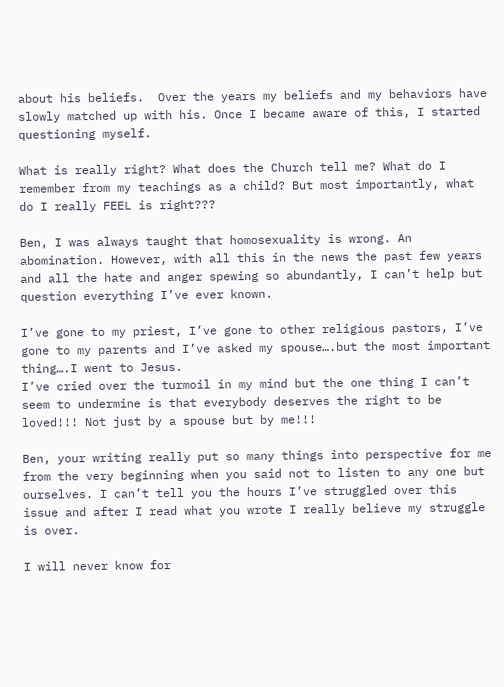about his beliefs.  Over the years my beliefs and my behaviors have slowly matched up with his. Once I became aware of this, I started questioning myself.

What is really right? What does the Church tell me? What do I remember from my teachings as a child? But most importantly, what do I really FEEL is right???

Ben, I was always taught that homosexuality is wrong. An abomination. However, with all this in the news the past few years and all the hate and anger spewing so abundantly, I can’t help but question everything I’ve ever known.

I’ve gone to my priest, I’ve gone to other religious pastors, I’ve gone to my parents and I’ve asked my spouse….but the most important thing….I went to Jesus.
I’ve cried over the turmoil in my mind but the one thing I can’t seem to undermine is that everybody deserves the right to be loved!!! Not just by a spouse but by me!!!

Ben, your writing really put so many things into perspective for me from the very beginning when you said not to listen to any one but ourselves. I can’t tell you the hours I’ve struggled over this issue and after I read what you wrote I really believe my struggle is over.

I will never know for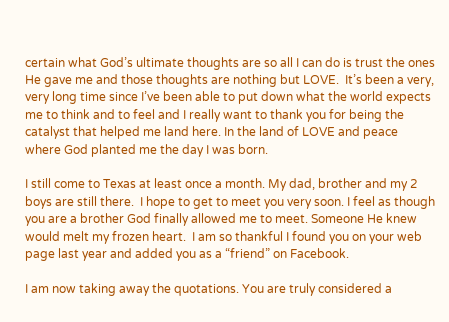certain what God’s ultimate thoughts are so all I can do is trust the ones He gave me and those thoughts are nothing but LOVE.  It’s been a very, very long time since I’ve been able to put down what the world expects me to think and to feel and I really want to thank you for being the catalyst that helped me land here. In the land of LOVE and peace where God planted me the day I was born.

I still come to Texas at least once a month. My dad, brother and my 2 boys are still there.  I hope to get to meet you very soon. I feel as though you are a brother God finally allowed me to meet. Someone He knew would melt my frozen heart.  I am so thankful I found you on your web page last year and added you as a “friend” on Facebook.

I am now taking away the quotations. You are truly considered a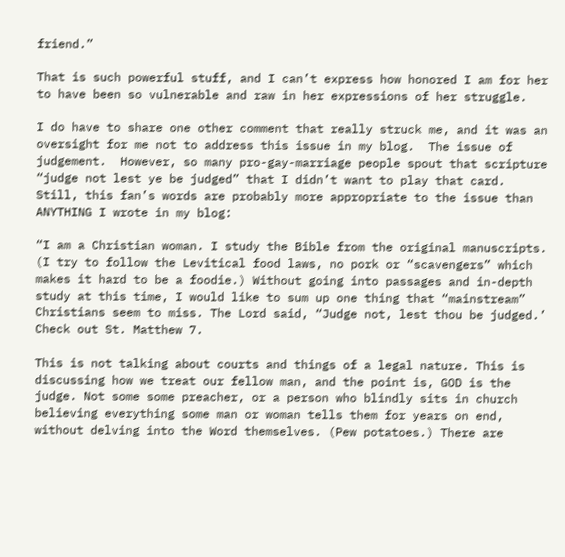friend.”

That is such powerful stuff, and I can’t express how honored I am for her to have been so vulnerable and raw in her expressions of her struggle.

I do have to share one other comment that really struck me, and it was an oversight for me not to address this issue in my blog.  The issue of judgement.  However, so many pro-gay-marriage people spout that scripture “judge not lest ye be judged” that I didn’t want to play that card.  Still, this fan’s words are probably more appropriate to the issue than ANYTHING I wrote in my blog:

“I am a Christian woman. I study the Bible from the original manuscripts. (I try to follow the Levitical food laws, no pork or “scavengers” which makes it hard to be a foodie.) Without going into passages and in-depth study at this time, I would like to sum up one thing that “mainstream” Christians seem to miss. The Lord said, “Judge not, lest thou be judged.’ Check out St. Matthew 7.

This is not talking about courts and things of a legal nature. This is discussing how we treat our fellow man, and the point is, GOD is the judge. Not some some preacher, or a person who blindly sits in church believing everything some man or woman tells them for years on end, without delving into the Word themselves. (Pew potatoes.) There are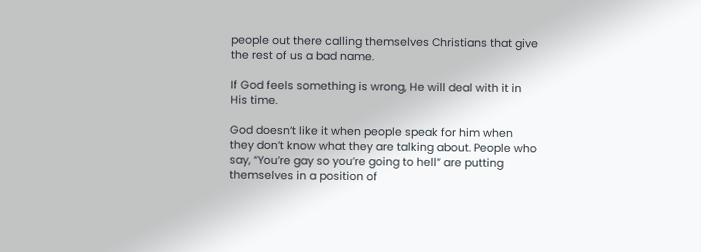people out there calling themselves Christians that give the rest of us a bad name.

If God feels something is wrong, He will deal with it in His time.

God doesn’t like it when people speak for him when they don’t know what they are talking about. People who say, “You’re gay so you’re going to hell” are putting themselves in a position of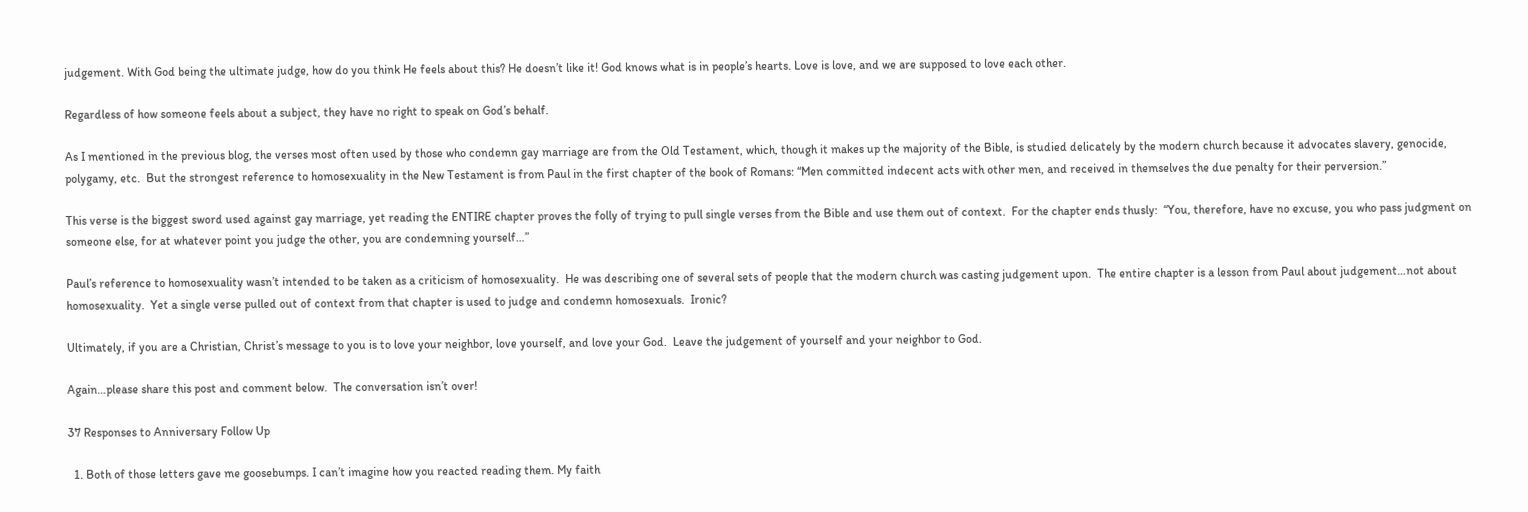judgement. With God being the ultimate judge, how do you think He feels about this? He doesn’t like it! God knows what is in people’s hearts. Love is love, and we are supposed to love each other.

Regardless of how someone feels about a subject, they have no right to speak on God’s behalf.

As I mentioned in the previous blog, the verses most often used by those who condemn gay marriage are from the Old Testament, which, though it makes up the majority of the Bible, is studied delicately by the modern church because it advocates slavery, genocide, polygamy, etc.  But the strongest reference to homosexuality in the New Testament is from Paul in the first chapter of the book of Romans: “Men committed indecent acts with other men, and received in themselves the due penalty for their perversion.”

This verse is the biggest sword used against gay marriage, yet reading the ENTIRE chapter proves the folly of trying to pull single verses from the Bible and use them out of context.  For the chapter ends thusly:  “You, therefore, have no excuse, you who pass judgment on someone else, for at whatever point you judge the other, you are condemning yourself…”

Paul’s reference to homosexuality wasn’t intended to be taken as a criticism of homosexuality.  He was describing one of several sets of people that the modern church was casting judgement upon.  The entire chapter is a lesson from Paul about judgement…not about homosexuality.  Yet a single verse pulled out of context from that chapter is used to judge and condemn homosexuals.  Ironic?

Ultimately, if you are a Christian, Christ’s message to you is to love your neighbor, love yourself, and love your God.  Leave the judgement of yourself and your neighbor to God.

Again…please share this post and comment below.  The conversation isn’t over!

37 Responses to Anniversary Follow Up

  1. Both of those letters gave me goosebumps. I can’t imagine how you reacted reading them. My faith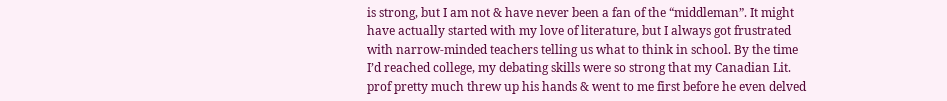is strong, but I am not & have never been a fan of the “middleman”. It might have actually started with my love of literature, but I always got frustrated with narrow-minded teachers telling us what to think in school. By the time I’d reached college, my debating skills were so strong that my Canadian Lit. prof pretty much threw up his hands & went to me first before he even delved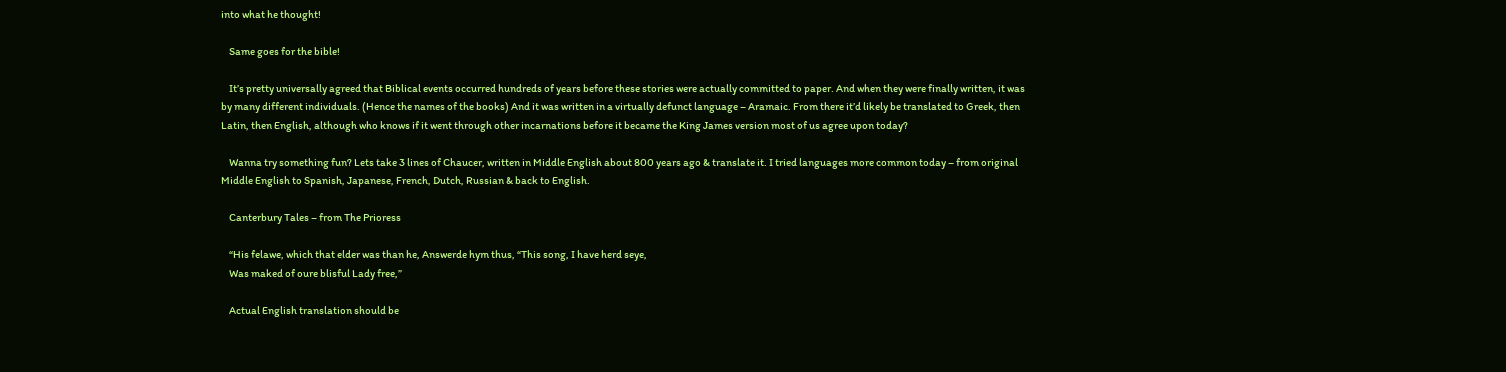into what he thought!

    Same goes for the bible!

    It’s pretty universally agreed that Biblical events occurred hundreds of years before these stories were actually committed to paper. And when they were finally written, it was by many different individuals. (Hence the names of the books) And it was written in a virtually defunct language – Aramaic. From there it’d likely be translated to Greek, then Latin, then English, although who knows if it went through other incarnations before it became the King James version most of us agree upon today?

    Wanna try something fun? Lets take 3 lines of Chaucer, written in Middle English about 800 years ago & translate it. I tried languages more common today – from original Middle English to Spanish, Japanese, French, Dutch, Russian & back to English.

    Canterbury Tales – from The Prioress

    “His felawe, which that elder was than he, Answerde hym thus, “This song, I have herd seye,
    Was maked of oure blisful Lady free,”

    Actual English translation should be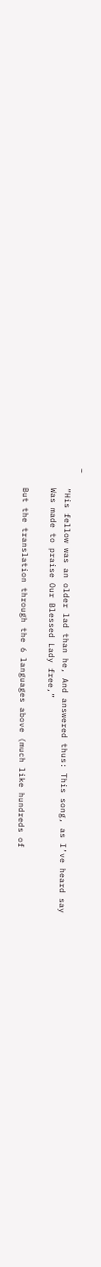–
    “His fellow was an older lad than he, And answered thus: This song, as I’ve heard say
    Was made to praise Our Blessed Lady free,”

    But the translation through the 6 languages above (much like hundreds of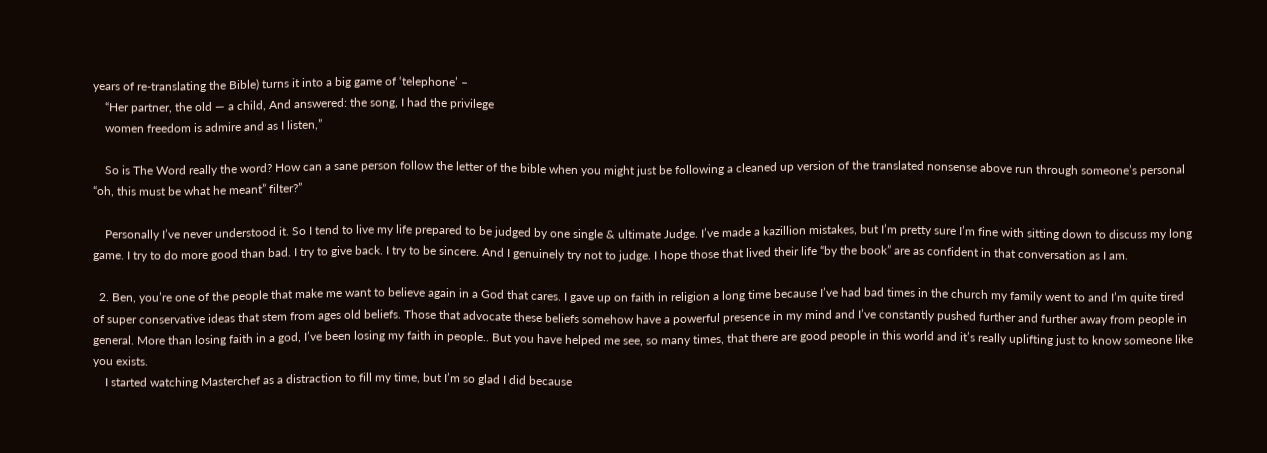years of re-translating the Bible) turns it into a big game of ‘telephone’ –
    “Her partner, the old — a child, And answered: the song, I had the privilege
    women freedom is admire and as I listen,”

    So is The Word really the word? How can a sane person follow the letter of the bible when you might just be following a cleaned up version of the translated nonsense above run through someone’s personal “oh, this must be what he meant” filter?”

    Personally I’ve never understood it. So I tend to live my life prepared to be judged by one single & ultimate Judge. I’ve made a kazillion mistakes, but I’m pretty sure I’m fine with sitting down to discuss my long game. I try to do more good than bad. I try to give back. I try to be sincere. And I genuinely try not to judge. I hope those that lived their life “by the book” are as confident in that conversation as I am.

  2. Ben, you’re one of the people that make me want to believe again in a God that cares. I gave up on faith in religion a long time because I’ve had bad times in the church my family went to and I’m quite tired of super conservative ideas that stem from ages old beliefs. Those that advocate these beliefs somehow have a powerful presence in my mind and I’ve constantly pushed further and further away from people in general. More than losing faith in a god, I’ve been losing my faith in people.. But you have helped me see, so many times, that there are good people in this world and it’s really uplifting just to know someone like you exists.
    I started watching Masterchef as a distraction to fill my time, but I’m so glad I did because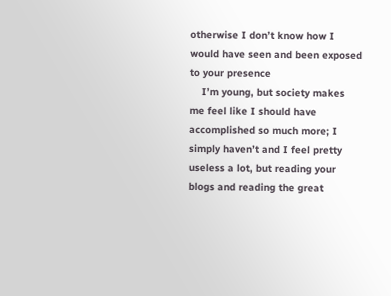otherwise I don’t know how I would have seen and been exposed to your presence
    I’m young, but society makes me feel like I should have accomplished so much more; I simply haven’t and I feel pretty useless a lot, but reading your blogs and reading the great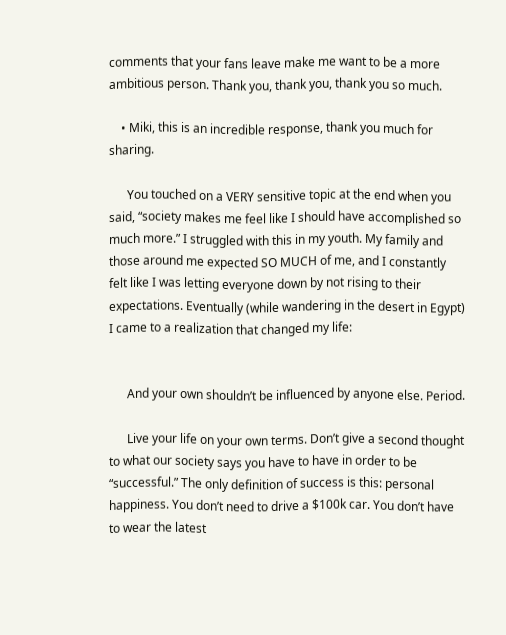comments that your fans leave make me want to be a more ambitious person. Thank you, thank you, thank you so much.

    • Miki, this is an incredible response, thank you much for sharing.

      You touched on a VERY sensitive topic at the end when you said, “society makes me feel like I should have accomplished so much more.” I struggled with this in my youth. My family and those around me expected SO MUCH of me, and I constantly felt like I was letting everyone down by not rising to their expectations. Eventually (while wandering in the desert in Egypt) I came to a realization that changed my life:


      And your own shouldn’t be influenced by anyone else. Period.

      Live your life on your own terms. Don’t give a second thought to what our society says you have to have in order to be “successful.” The only definition of success is this: personal happiness. You don’t need to drive a $100k car. You don’t have to wear the latest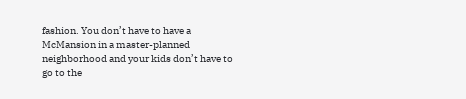fashion. You don’t have to have a McMansion in a master-planned neighborhood and your kids don’t have to go to the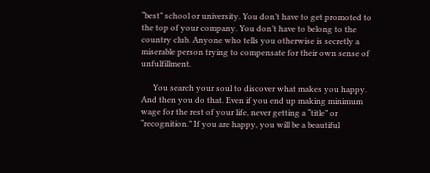“best” school or university. You don’t have to get promoted to the top of your company. You don’t have to belong to the country club. Anyone who tells you otherwise is secretly a miserable person trying to compensate for their own sense of unfulfillment.

      You search your soul to discover what makes you happy. And then you do that. Even if you end up making minimum wage for the rest of your life, never getting a “title” or “recognition.” If you are happy, you will be a beautiful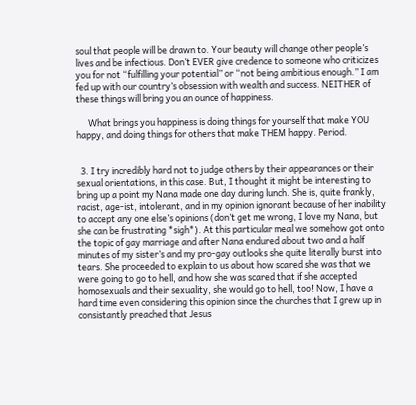soul that people will be drawn to. Your beauty will change other people’s lives and be infectious. Don’t EVER give credence to someone who criticizes you for not “fulfilling your potential” or “not being ambitious enough.” I am fed up with our country’s obsession with wealth and success. NEITHER of these things will bring you an ounce of happiness.

      What brings you happiness is doing things for yourself that make YOU happy, and doing things for others that make THEM happy. Period.


  3. I try incredibly hard not to judge others by their appearances or their sexual orientations, in this case. But, I thought it might be interesting to bring up a point my Nana made one day during lunch. She is, quite frankly, racist, age-ist, intolerant, and in my opinion ignorant because of her inability to accept any one else’s opinions (don’t get me wrong, I love my Nana, but she can be frustrating *sigh*). At this particular meal we somehow got onto the topic of gay marriage and after Nana endured about two and a half minutes of my sister’s and my pro-gay outlooks she quite literally burst into tears. She proceeded to explain to us about how scared she was that we were going to go to hell, and how she was scared that if she accepted homosexuals and their sexuality, she would go to hell, too! Now, I have a hard time even considering this opinion since the churches that I grew up in consistantly preached that Jesus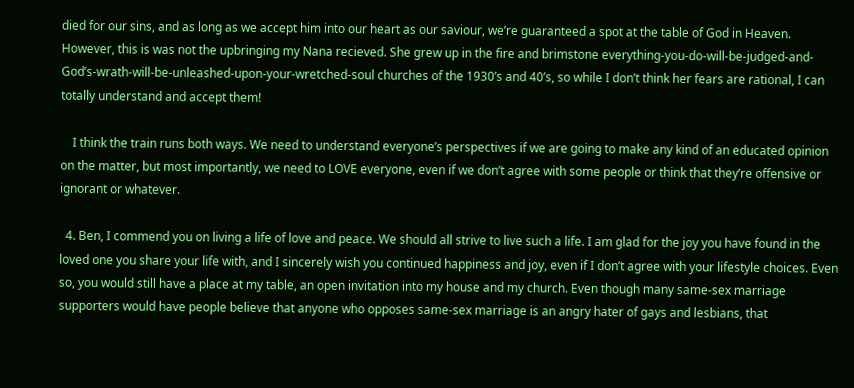died for our sins, and as long as we accept him into our heart as our saviour, we’re guaranteed a spot at the table of God in Heaven. However, this is was not the upbringing my Nana recieved. She grew up in the fire and brimstone everything-you-do-will-be-judged-and-God’s-wrath-will-be-unleashed-upon-your-wretched-soul churches of the 1930’s and 40’s, so while I don’t think her fears are rational, I can totally understand and accept them!

    I think the train runs both ways. We need to understand everyone’s perspectives if we are going to make any kind of an educated opinion on the matter, but most importantly, we need to LOVE everyone, even if we don’t agree with some people or think that they’re offensive or ignorant or whatever.

  4. Ben, I commend you on living a life of love and peace. We should all strive to live such a life. I am glad for the joy you have found in the loved one you share your life with, and I sincerely wish you continued happiness and joy, even if I don’t agree with your lifestyle choices. Even so, you would still have a place at my table, an open invitation into my house and my church. Even though many same-sex marriage supporters would have people believe that anyone who opposes same-sex marriage is an angry hater of gays and lesbians, that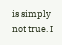is simply not true. I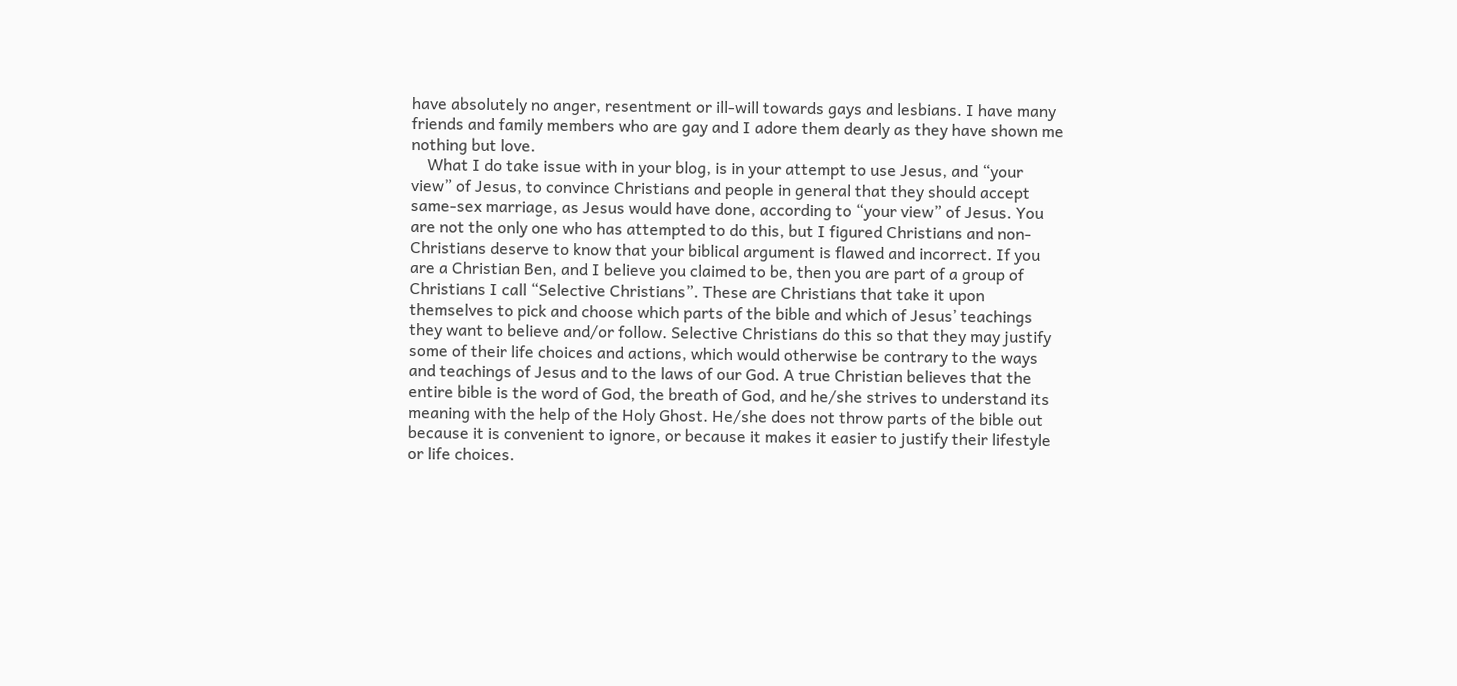have absolutely no anger, resentment or ill-will towards gays and lesbians. I have many friends and family members who are gay and I adore them dearly as they have shown me nothing but love.
    What I do take issue with in your blog, is in your attempt to use Jesus, and “your view” of Jesus, to convince Christians and people in general that they should accept same-sex marriage, as Jesus would have done, according to “your view” of Jesus. You are not the only one who has attempted to do this, but I figured Christians and non-Christians deserve to know that your biblical argument is flawed and incorrect. If you are a Christian Ben, and I believe you claimed to be, then you are part of a group of Christians I call “Selective Christians”. These are Christians that take it upon themselves to pick and choose which parts of the bible and which of Jesus’ teachings they want to believe and/or follow. Selective Christians do this so that they may justify some of their life choices and actions, which would otherwise be contrary to the ways and teachings of Jesus and to the laws of our God. A true Christian believes that the entire bible is the word of God, the breath of God, and he/she strives to understand its meaning with the help of the Holy Ghost. He/she does not throw parts of the bible out because it is convenient to ignore, or because it makes it easier to justify their lifestyle or life choices.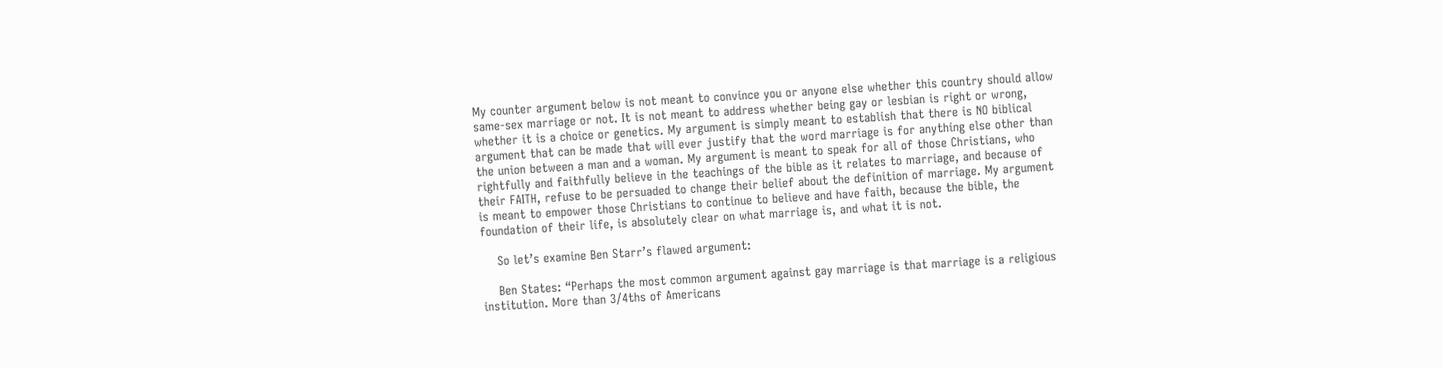My counter argument below is not meant to convince you or anyone else whether this country should allow same-sex marriage or not. It is not meant to address whether being gay or lesbian is right or wrong, whether it is a choice or genetics. My argument is simply meant to establish that there is NO biblical argument that can be made that will ever justify that the word marriage is for anything else other than the union between a man and a woman. My argument is meant to speak for all of those Christians, who rightfully and faithfully believe in the teachings of the bible as it relates to marriage, and because of their FAITH, refuse to be persuaded to change their belief about the definition of marriage. My argument is meant to empower those Christians to continue to believe and have faith, because the bible, the foundation of their life, is absolutely clear on what marriage is, and what it is not.

    So let’s examine Ben Starr’s flawed argument:

    Ben States: “Perhaps the most common argument against gay marriage is that marriage is a religious institution. More than 3/4ths of Americans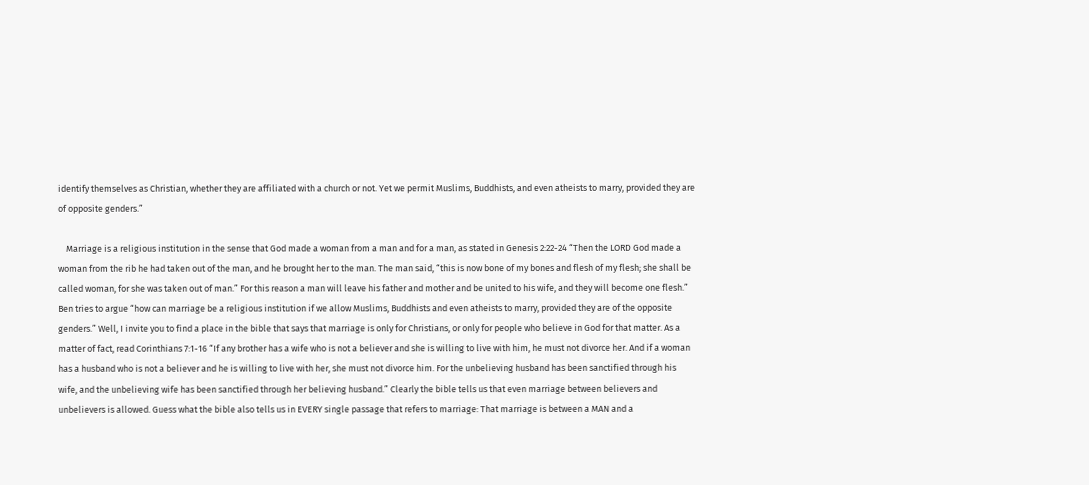identify themselves as Christian, whether they are affiliated with a church or not. Yet we permit Muslims, Buddhists, and even atheists to marry, provided they are of opposite genders.”

    Marriage is a religious institution in the sense that God made a woman from a man and for a man, as stated in Genesis 2:22-24 “Then the LORD God made a woman from the rib he had taken out of the man, and he brought her to the man. The man said, “this is now bone of my bones and flesh of my flesh; she shall be called woman, for she was taken out of man.” For this reason a man will leave his father and mother and be united to his wife, and they will become one flesh.” Ben tries to argue “how can marriage be a religious institution if we allow Muslims, Buddhists and even atheists to marry, provided they are of the opposite genders.” Well, I invite you to find a place in the bible that says that marriage is only for Christians, or only for people who believe in God for that matter. As a matter of fact, read Corinthians 7:1-16 “If any brother has a wife who is not a believer and she is willing to live with him, he must not divorce her. And if a woman has a husband who is not a believer and he is willing to live with her, she must not divorce him. For the unbelieving husband has been sanctified through his wife, and the unbelieving wife has been sanctified through her believing husband.” Clearly the bible tells us that even marriage between believers and unbelievers is allowed. Guess what the bible also tells us in EVERY single passage that refers to marriage: That marriage is between a MAN and a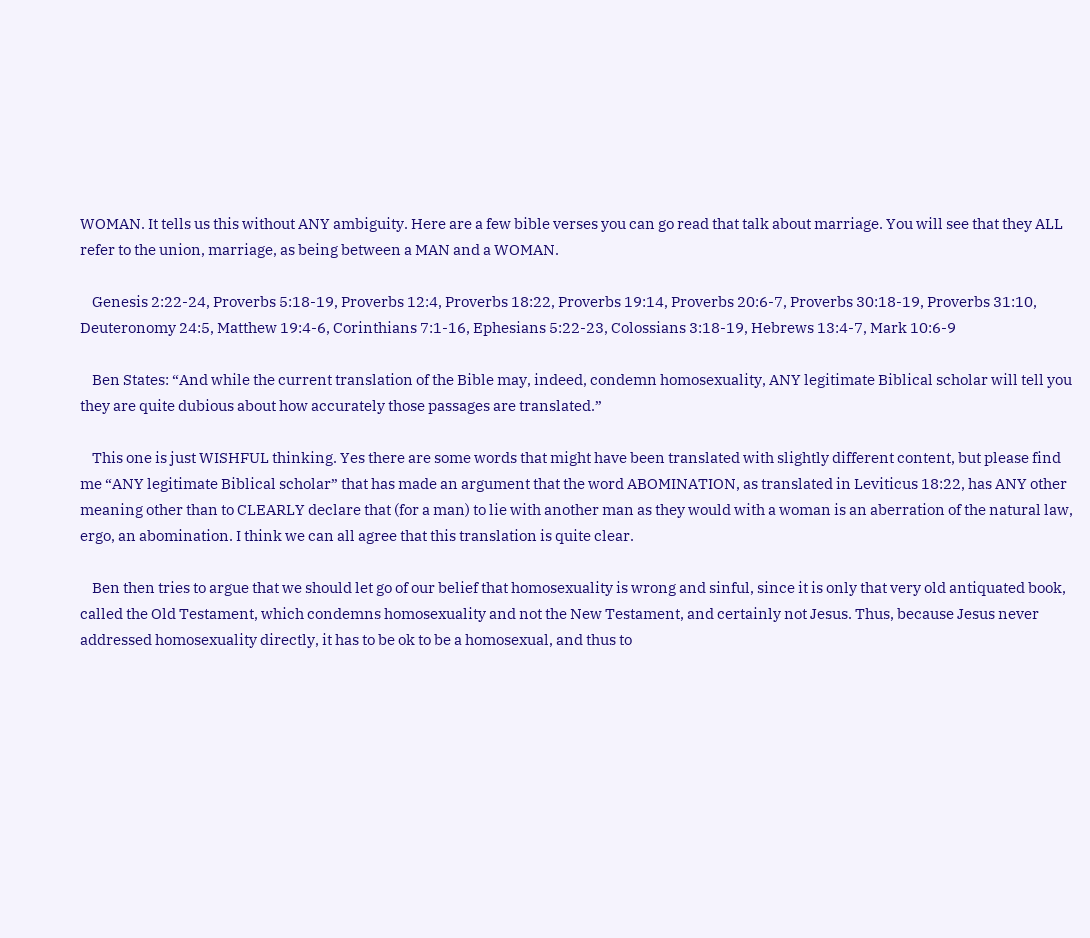WOMAN. It tells us this without ANY ambiguity. Here are a few bible verses you can go read that talk about marriage. You will see that they ALL refer to the union, marriage, as being between a MAN and a WOMAN.

    Genesis 2:22-24, Proverbs 5:18-19, Proverbs 12:4, Proverbs 18:22, Proverbs 19:14, Proverbs 20:6-7, Proverbs 30:18-19, Proverbs 31:10, Deuteronomy 24:5, Matthew 19:4-6, Corinthians 7:1-16, Ephesians 5:22-23, Colossians 3:18-19, Hebrews 13:4-7, Mark 10:6-9

    Ben States: “And while the current translation of the Bible may, indeed, condemn homosexuality, ANY legitimate Biblical scholar will tell you they are quite dubious about how accurately those passages are translated.”

    This one is just WISHFUL thinking. Yes there are some words that might have been translated with slightly different content, but please find me “ANY legitimate Biblical scholar” that has made an argument that the word ABOMINATION, as translated in Leviticus 18:22, has ANY other meaning other than to CLEARLY declare that (for a man) to lie with another man as they would with a woman is an aberration of the natural law, ergo, an abomination. I think we can all agree that this translation is quite clear.

    Ben then tries to argue that we should let go of our belief that homosexuality is wrong and sinful, since it is only that very old antiquated book, called the Old Testament, which condemns homosexuality and not the New Testament, and certainly not Jesus. Thus, because Jesus never addressed homosexuality directly, it has to be ok to be a homosexual, and thus to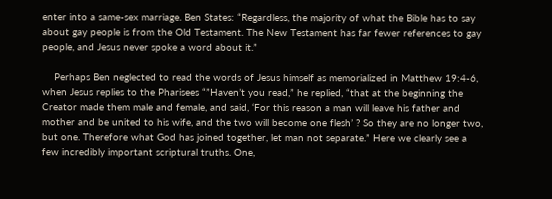enter into a same-sex marriage. Ben States: “Regardless, the majority of what the Bible has to say about gay people is from the Old Testament. The New Testament has far fewer references to gay people, and Jesus never spoke a word about it.”

    Perhaps Ben neglected to read the words of Jesus himself as memorialized in Matthew 19:4-6, when Jesus replies to the Pharisees “”Haven’t you read,” he replied, “that at the beginning the Creator made them male and female, and said, ‘For this reason a man will leave his father and mother and be united to his wife, and the two will become one flesh’ ? So they are no longer two, but one. Therefore what God has joined together, let man not separate.” Here we clearly see a few incredibly important scriptural truths. One,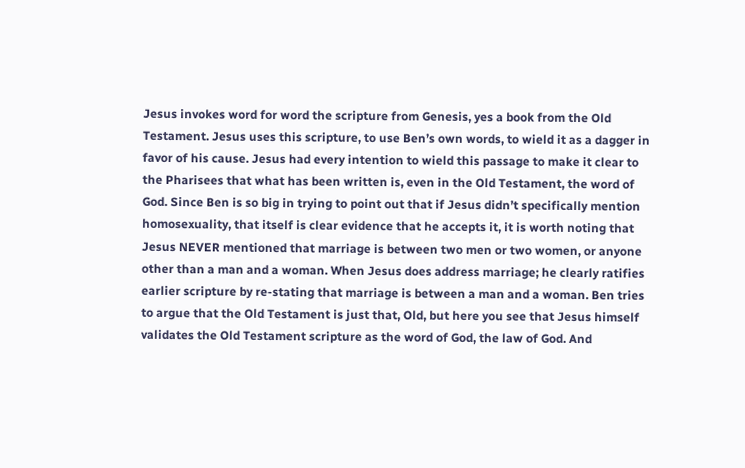Jesus invokes word for word the scripture from Genesis, yes a book from the Old Testament. Jesus uses this scripture, to use Ben’s own words, to wield it as a dagger in favor of his cause. Jesus had every intention to wield this passage to make it clear to the Pharisees that what has been written is, even in the Old Testament, the word of God. Since Ben is so big in trying to point out that if Jesus didn’t specifically mention homosexuality, that itself is clear evidence that he accepts it, it is worth noting that Jesus NEVER mentioned that marriage is between two men or two women, or anyone other than a man and a woman. When Jesus does address marriage; he clearly ratifies earlier scripture by re-stating that marriage is between a man and a woman. Ben tries to argue that the Old Testament is just that, Old, but here you see that Jesus himself validates the Old Testament scripture as the word of God, the law of God. And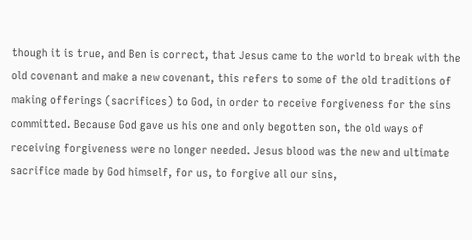though it is true, and Ben is correct, that Jesus came to the world to break with the old covenant and make a new covenant, this refers to some of the old traditions of making offerings (sacrifices) to God, in order to receive forgiveness for the sins committed. Because God gave us his one and only begotten son, the old ways of receiving forgiveness were no longer needed. Jesus blood was the new and ultimate sacrifice made by God himself, for us, to forgive all our sins,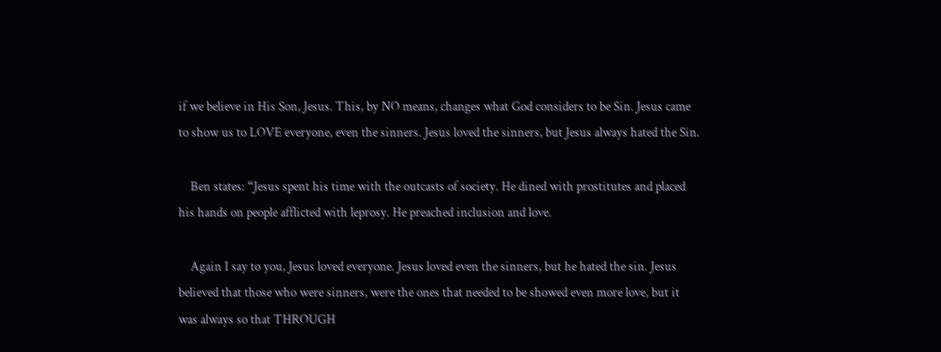if we believe in His Son, Jesus. This, by NO means, changes what God considers to be Sin. Jesus came to show us to LOVE everyone, even the sinners. Jesus loved the sinners, but Jesus always hated the Sin.

    Ben states: “Jesus spent his time with the outcasts of society. He dined with prostitutes and placed his hands on people afflicted with leprosy. He preached inclusion and love.

    Again I say to you, Jesus loved everyone. Jesus loved even the sinners, but he hated the sin. Jesus believed that those who were sinners, were the ones that needed to be showed even more love, but it was always so that THROUGH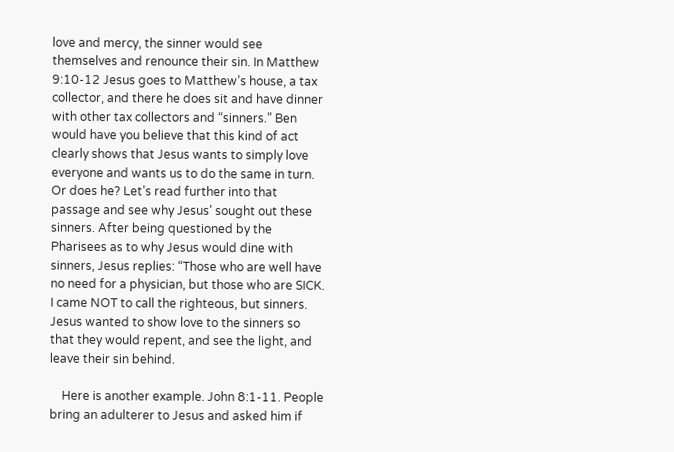love and mercy, the sinner would see themselves and renounce their sin. In Matthew 9:10-12 Jesus goes to Matthew’s house, a tax collector, and there he does sit and have dinner with other tax collectors and “sinners.” Ben would have you believe that this kind of act clearly shows that Jesus wants to simply love everyone and wants us to do the same in turn. Or does he? Let’s read further into that passage and see why Jesus’ sought out these sinners. After being questioned by the Pharisees as to why Jesus would dine with sinners, Jesus replies: “Those who are well have no need for a physician, but those who are SICK. I came NOT to call the righteous, but sinners. Jesus wanted to show love to the sinners so that they would repent, and see the light, and leave their sin behind.

    Here is another example. John 8:1-11. People bring an adulterer to Jesus and asked him if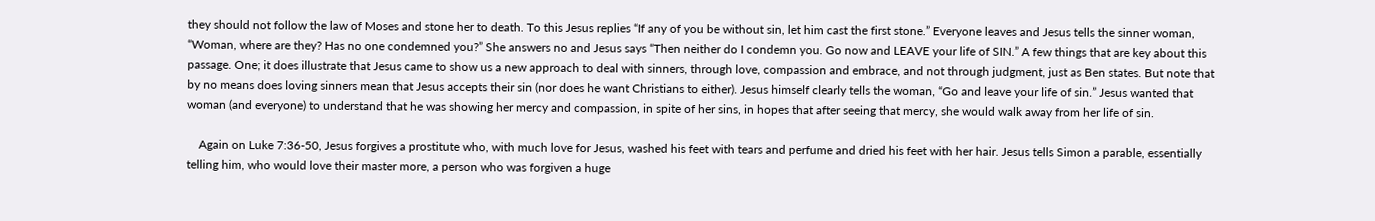they should not follow the law of Moses and stone her to death. To this Jesus replies “If any of you be without sin, let him cast the first stone.” Everyone leaves and Jesus tells the sinner woman, “Woman, where are they? Has no one condemned you?” She answers no and Jesus says “Then neither do I condemn you. Go now and LEAVE your life of SIN.” A few things that are key about this passage. One; it does illustrate that Jesus came to show us a new approach to deal with sinners, through love, compassion and embrace, and not through judgment, just as Ben states. But note that by no means does loving sinners mean that Jesus accepts their sin (nor does he want Christians to either). Jesus himself clearly tells the woman, “Go and leave your life of sin.” Jesus wanted that woman (and everyone) to understand that he was showing her mercy and compassion, in spite of her sins, in hopes that after seeing that mercy, she would walk away from her life of sin.

    Again on Luke 7:36-50, Jesus forgives a prostitute who, with much love for Jesus, washed his feet with tears and perfume and dried his feet with her hair. Jesus tells Simon a parable, essentially telling him, who would love their master more, a person who was forgiven a huge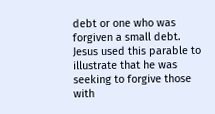debt or one who was forgiven a small debt. Jesus used this parable to illustrate that he was seeking to forgive those with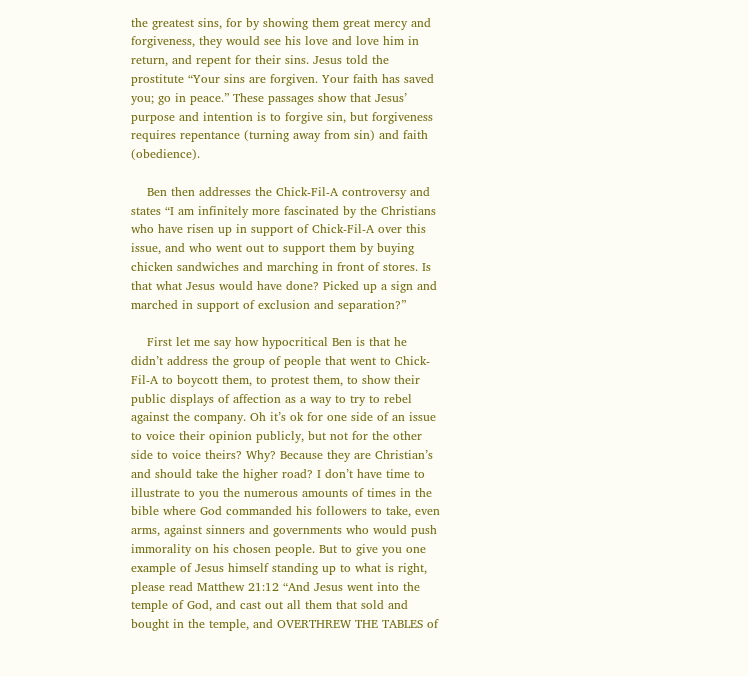the greatest sins, for by showing them great mercy and forgiveness, they would see his love and love him in return, and repent for their sins. Jesus told the prostitute “Your sins are forgiven. Your faith has saved you; go in peace.” These passages show that Jesus’ purpose and intention is to forgive sin, but forgiveness requires repentance (turning away from sin) and faith (obedience).

    Ben then addresses the Chick-Fil-A controversy and states “I am infinitely more fascinated by the Christians who have risen up in support of Chick-Fil-A over this issue, and who went out to support them by buying chicken sandwiches and marching in front of stores. Is that what Jesus would have done? Picked up a sign and marched in support of exclusion and separation?”

    First let me say how hypocritical Ben is that he didn’t address the group of people that went to Chick-Fil-A to boycott them, to protest them, to show their public displays of affection as a way to try to rebel against the company. Oh it’s ok for one side of an issue to voice their opinion publicly, but not for the other side to voice theirs? Why? Because they are Christian’s and should take the higher road? I don’t have time to illustrate to you the numerous amounts of times in the bible where God commanded his followers to take, even arms, against sinners and governments who would push immorality on his chosen people. But to give you one example of Jesus himself standing up to what is right, please read Matthew 21:12 “And Jesus went into the temple of God, and cast out all them that sold and bought in the temple, and OVERTHREW THE TABLES of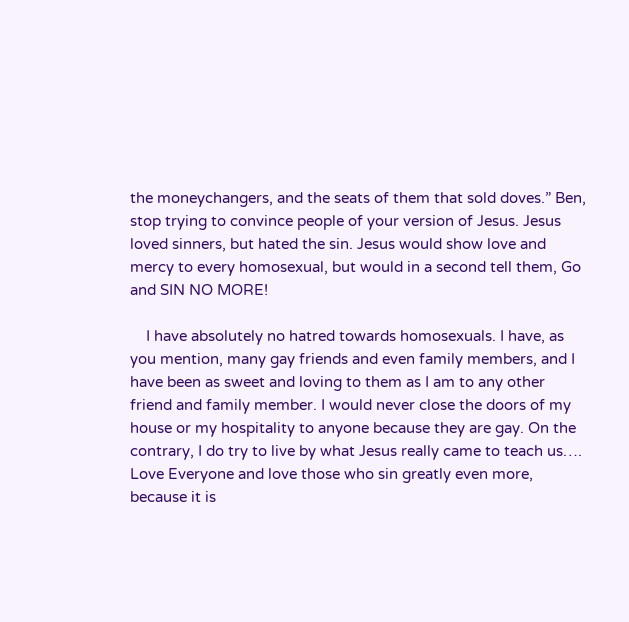the moneychangers, and the seats of them that sold doves.” Ben, stop trying to convince people of your version of Jesus. Jesus loved sinners, but hated the sin. Jesus would show love and mercy to every homosexual, but would in a second tell them, Go and SIN NO MORE!

    I have absolutely no hatred towards homosexuals. I have, as you mention, many gay friends and even family members, and I have been as sweet and loving to them as I am to any other friend and family member. I would never close the doors of my house or my hospitality to anyone because they are gay. On the contrary, I do try to live by what Jesus really came to teach us…. Love Everyone and love those who sin greatly even more, because it is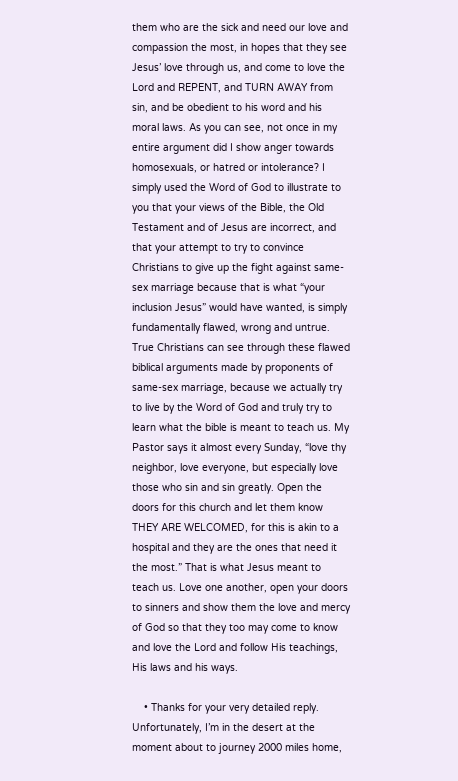them who are the sick and need our love and compassion the most, in hopes that they see Jesus’ love through us, and come to love the Lord and REPENT, and TURN AWAY from sin, and be obedient to his word and his moral laws. As you can see, not once in my entire argument did I show anger towards homosexuals, or hatred or intolerance? I simply used the Word of God to illustrate to you that your views of the Bible, the Old Testament and of Jesus are incorrect, and that your attempt to try to convince Christians to give up the fight against same-sex marriage because that is what “your inclusion Jesus” would have wanted, is simply fundamentally flawed, wrong and untrue. True Christians can see through these flawed biblical arguments made by proponents of same-sex marriage, because we actually try to live by the Word of God and truly try to learn what the bible is meant to teach us. My Pastor says it almost every Sunday, “love thy neighbor, love everyone, but especially love those who sin and sin greatly. Open the doors for this church and let them know THEY ARE WELCOMED, for this is akin to a hospital and they are the ones that need it the most.” That is what Jesus meant to teach us. Love one another, open your doors to sinners and show them the love and mercy of God so that they too may come to know and love the Lord and follow His teachings, His laws and his ways.

    • Thanks for your very detailed reply. Unfortunately, I’m in the desert at the moment about to journey 2000 miles home,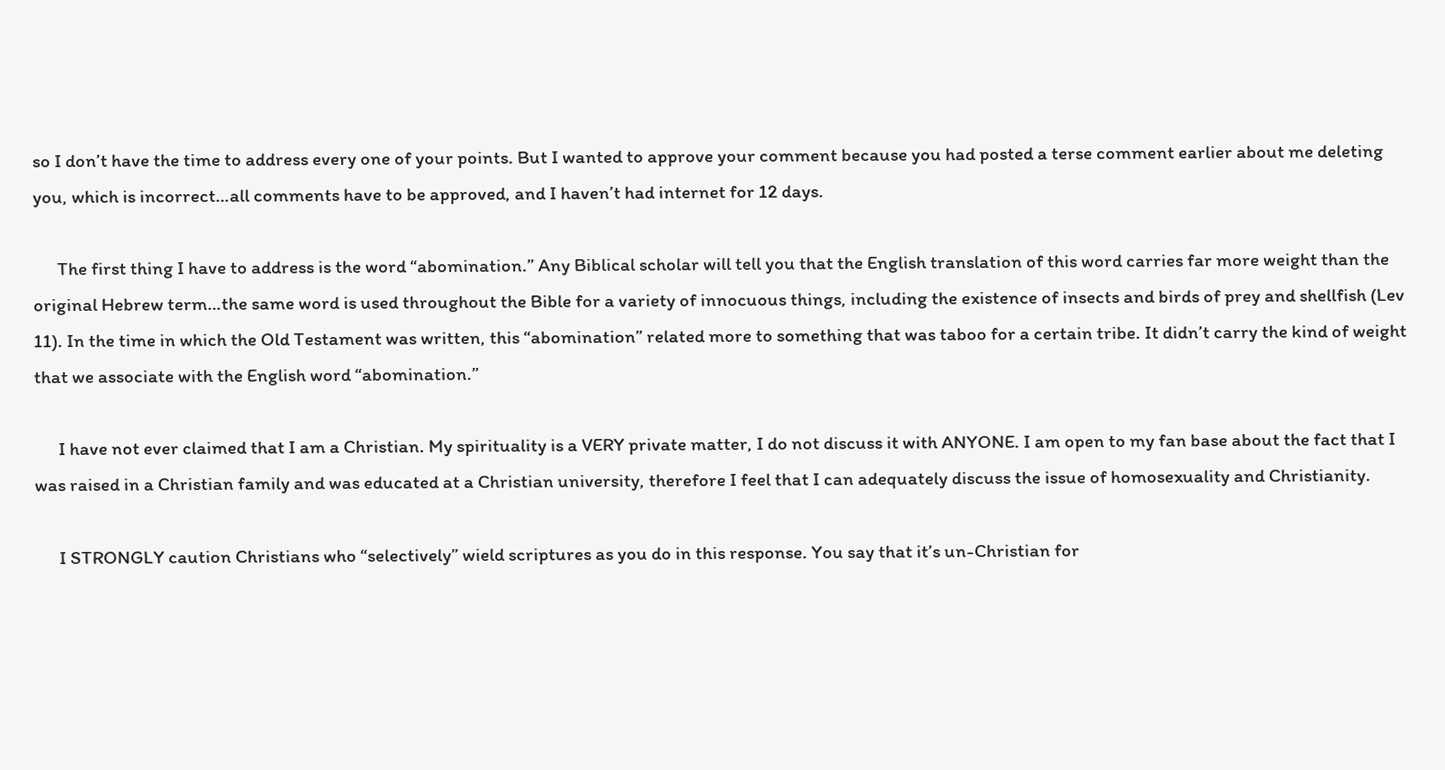so I don’t have the time to address every one of your points. But I wanted to approve your comment because you had posted a terse comment earlier about me deleting you, which is incorrect…all comments have to be approved, and I haven’t had internet for 12 days.

      The first thing I have to address is the word “abomination.” Any Biblical scholar will tell you that the English translation of this word carries far more weight than the original Hebrew term…the same word is used throughout the Bible for a variety of innocuous things, including the existence of insects and birds of prey and shellfish (Lev 11). In the time in which the Old Testament was written, this “abomination” related more to something that was taboo for a certain tribe. It didn’t carry the kind of weight that we associate with the English word “abomination.”

      I have not ever claimed that I am a Christian. My spirituality is a VERY private matter, I do not discuss it with ANYONE. I am open to my fan base about the fact that I was raised in a Christian family and was educated at a Christian university, therefore I feel that I can adequately discuss the issue of homosexuality and Christianity.

      I STRONGLY caution Christians who “selectively” wield scriptures as you do in this response. You say that it’s un-Christian for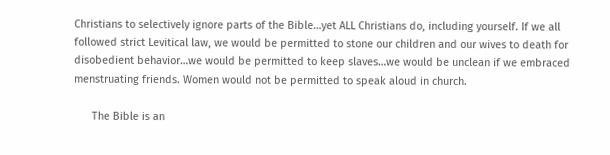Christians to selectively ignore parts of the Bible…yet ALL Christians do, including yourself. If we all followed strict Levitical law, we would be permitted to stone our children and our wives to death for disobedient behavior…we would be permitted to keep slaves…we would be unclean if we embraced menstruating friends. Women would not be permitted to speak aloud in church.

      The Bible is an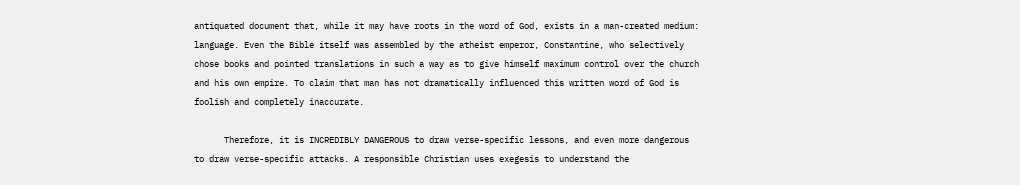antiquated document that, while it may have roots in the word of God, exists in a man-created medium: language. Even the Bible itself was assembled by the atheist emperor, Constantine, who selectively chose books and pointed translations in such a way as to give himself maximum control over the church and his own empire. To claim that man has not dramatically influenced this written word of God is foolish and completely inaccurate.

      Therefore, it is INCREDIBLY DANGEROUS to draw verse-specific lessons, and even more dangerous to draw verse-specific attacks. A responsible Christian uses exegesis to understand the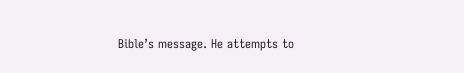Bible’s message. He attempts to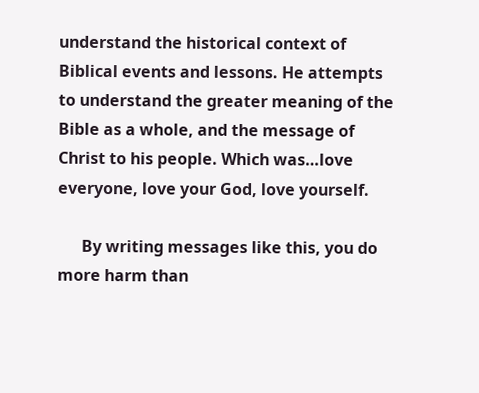understand the historical context of Biblical events and lessons. He attempts to understand the greater meaning of the Bible as a whole, and the message of Christ to his people. Which was…love everyone, love your God, love yourself.

      By writing messages like this, you do more harm than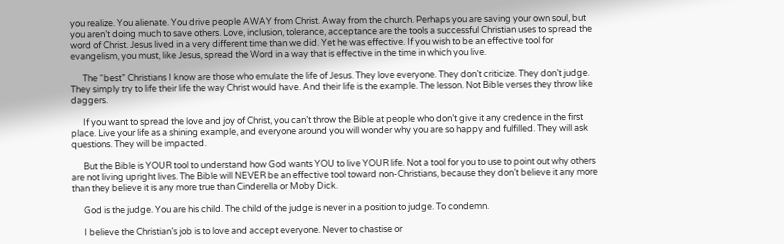you realize. You alienate. You drive people AWAY from Christ. Away from the church. Perhaps you are saving your own soul, but you aren’t doing much to save others. Love, inclusion, tolerance, acceptance are the tools a successful Christian uses to spread the word of Christ. Jesus lived in a very different time than we did. Yet he was effective. If you wish to be an effective tool for evangelism, you must, like Jesus, spread the Word in a way that is effective in the time in which you live.

      The “best” Christians I know are those who emulate the life of Jesus. They love everyone. They don’t criticize. They don’t judge. They simply try to life their life the way Christ would have. And their life is the example. The lesson. Not Bible verses they throw like daggers.

      If you want to spread the love and joy of Christ, you can’t throw the Bible at people who don’t give it any credence in the first place. Live your life as a shining example, and everyone around you will wonder why you are so happy and fulfilled. They will ask questions. They will be impacted.

      But the Bible is YOUR tool to understand how God wants YOU to live YOUR life. Not a tool for you to use to point out why others are not living upright lives. The Bible will NEVER be an effective tool toward non-Christians, because they don’t believe it any more than they believe it is any more true than Cinderella or Moby Dick.

      God is the judge. You are his child. The child of the judge is never in a position to judge. To condemn.

      I believe the Christian’s job is to love and accept everyone. Never to chastise or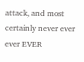attack, and most certainly never ever ever EVER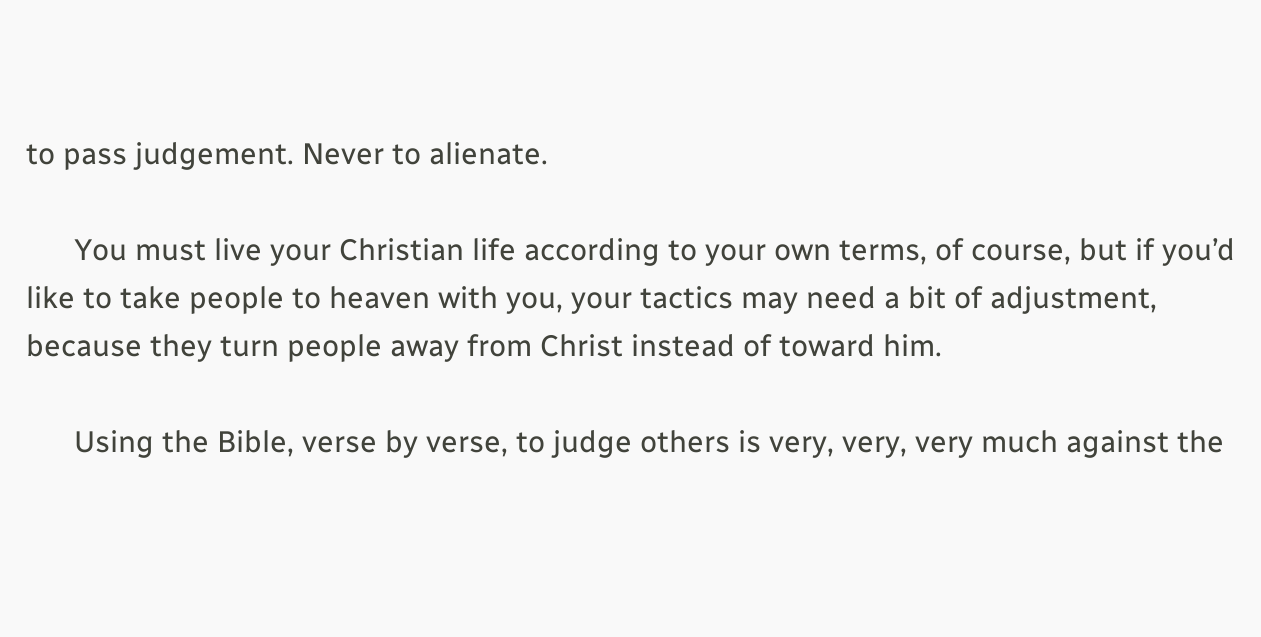to pass judgement. Never to alienate.

      You must live your Christian life according to your own terms, of course, but if you’d like to take people to heaven with you, your tactics may need a bit of adjustment, because they turn people away from Christ instead of toward him.

      Using the Bible, verse by verse, to judge others is very, very, very much against the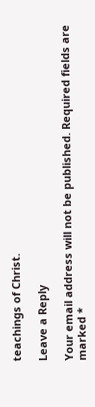teachings of Christ.

Leave a Reply

Your email address will not be published. Required fields are marked *